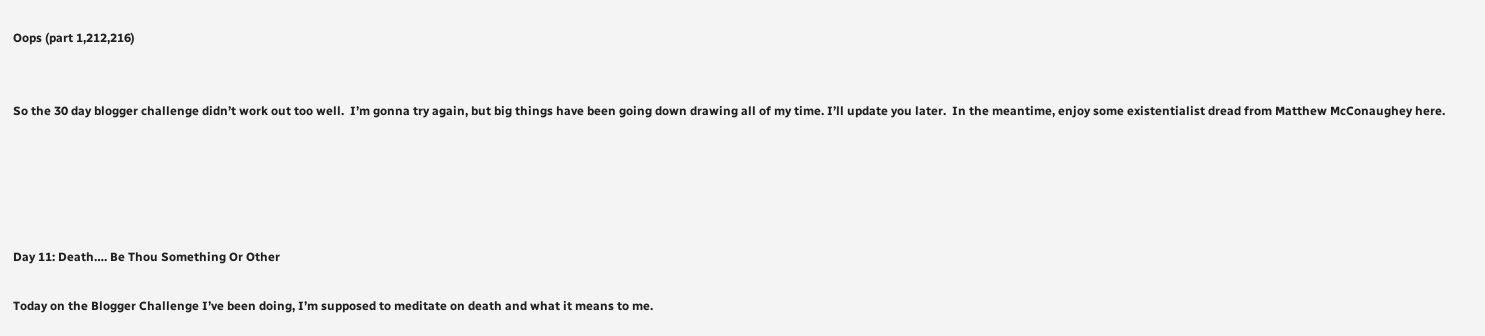Oops (part 1,212,216)


So the 30 day blogger challenge didn’t work out too well.  I’m gonna try again, but big things have been going down drawing all of my time. I’ll update you later.  In the meantime, enjoy some existentialist dread from Matthew McConaughey here.





Day 11: Death…. Be Thou Something Or Other

Today on the Blogger Challenge I’ve been doing, I’m supposed to meditate on death and what it means to me.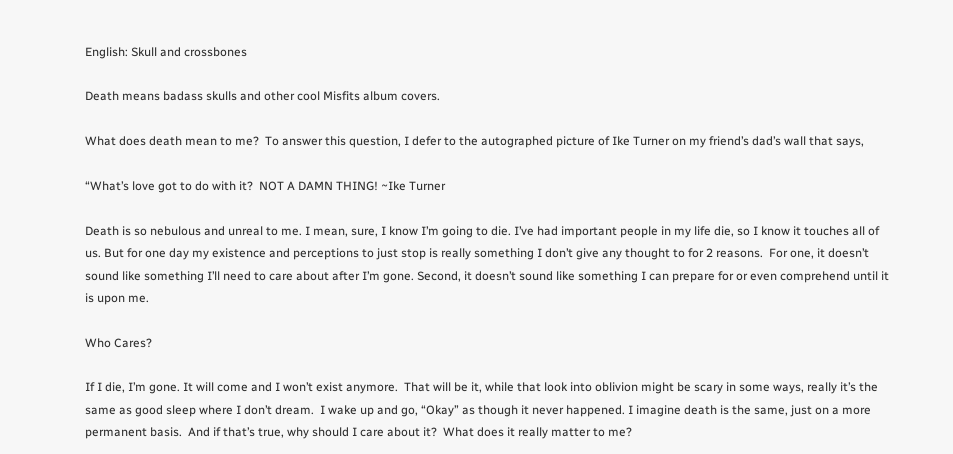English: Skull and crossbones

Death means badass skulls and other cool Misfits album covers.

What does death mean to me?  To answer this question, I defer to the autographed picture of Ike Turner on my friend’s dad’s wall that says,

“What’s love got to do with it?  NOT A DAMN THING! ~Ike Turner

Death is so nebulous and unreal to me. I mean, sure, I know I’m going to die. I’ve had important people in my life die, so I know it touches all of us. But for one day my existence and perceptions to just stop is really something I don’t give any thought to for 2 reasons.  For one, it doesn’t sound like something I’ll need to care about after I’m gone. Second, it doesn’t sound like something I can prepare for or even comprehend until it is upon me.

Who Cares?

If I die, I’m gone. It will come and I won’t exist anymore.  That will be it, while that look into oblivion might be scary in some ways, really it’s the same as good sleep where I don’t dream.  I wake up and go, “Okay” as though it never happened. I imagine death is the same, just on a more permanent basis.  And if that’s true, why should I care about it?  What does it really matter to me?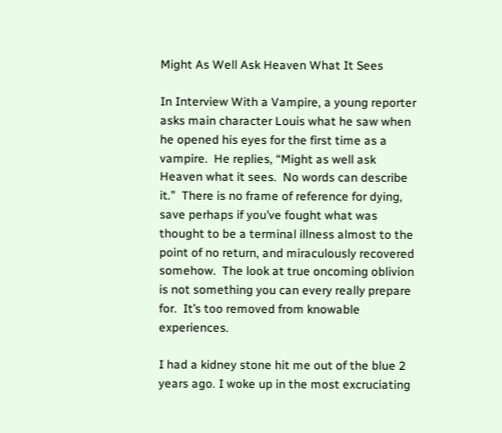Might As Well Ask Heaven What It Sees

In Interview With a Vampire, a young reporter asks main character Louis what he saw when he opened his eyes for the first time as a vampire.  He replies, “Might as well ask Heaven what it sees.  No words can describe it.”  There is no frame of reference for dying, save perhaps if you’ve fought what was thought to be a terminal illness almost to the point of no return, and miraculously recovered somehow.  The look at true oncoming oblivion is not something you can every really prepare for.  It’s too removed from knowable experiences.

I had a kidney stone hit me out of the blue 2 years ago. I woke up in the most excruciating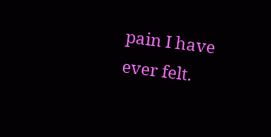pain I have ever felt.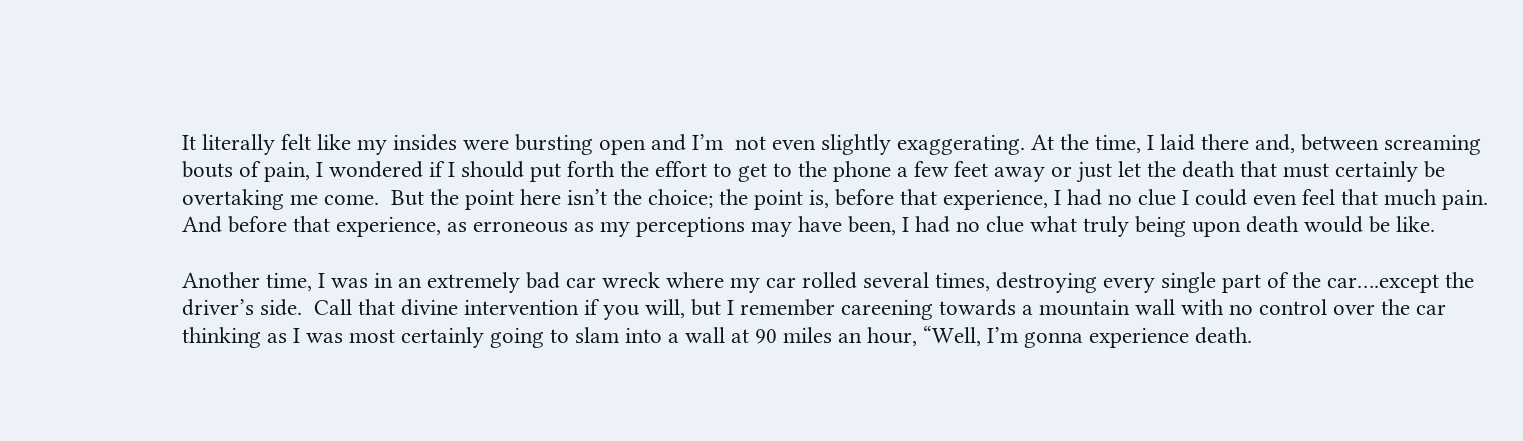It literally felt like my insides were bursting open and I’m  not even slightly exaggerating. At the time, I laid there and, between screaming bouts of pain, I wondered if I should put forth the effort to get to the phone a few feet away or just let the death that must certainly be overtaking me come.  But the point here isn’t the choice; the point is, before that experience, I had no clue I could even feel that much pain.  And before that experience, as erroneous as my perceptions may have been, I had no clue what truly being upon death would be like.

Another time, I was in an extremely bad car wreck where my car rolled several times, destroying every single part of the car….except the driver’s side.  Call that divine intervention if you will, but I remember careening towards a mountain wall with no control over the car thinking as I was most certainly going to slam into a wall at 90 miles an hour, “Well, I’m gonna experience death.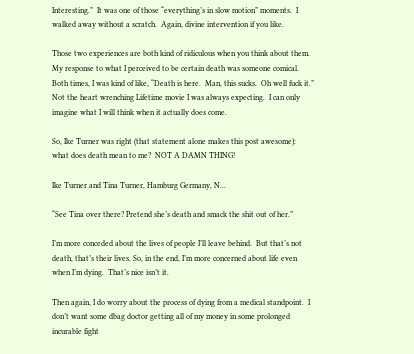Interesting.”  It was one of those “everything’s in slow motion” moments.  I walked away without a scratch.  Again, divine intervention if you like.

Those two experiences are both kind of ridiculous when you think about them.  My response to what I perceived to be certain death was someone comical.  Both times, I was kind of like, “Death is here.  Man, this sucks.  Oh well fuck it.”  Not the heart wrenching Lifetime movie I was always expecting.  I can only imagine what I will think when it actually does come.

So, Ike Turner was right (that statement alone makes this post awesome): what does death mean to me?  NOT A DAMN THING!

Ike Turner and Tina Turner, Hamburg Germany, N...

“See Tina over there? Pretend she’s death and smack the shit out of her.”

I’m more conceded about the lives of people I’ll leave behind.  But that’s not death, that’s their lives. So, in the end, I’m more concerned about life even when I’m dying.  That’s nice isn’t it.

Then again, I do worry about the process of dying from a medical standpoint.  I don’t want some dbag doctor getting all of my money in some prolonged incurable fight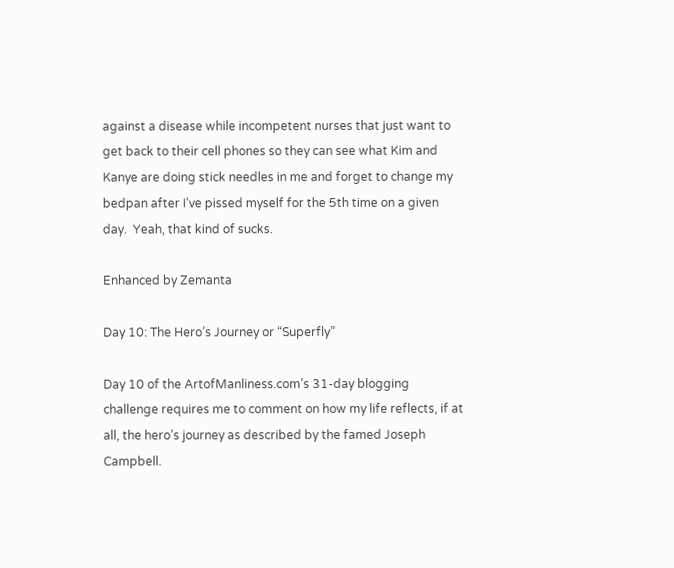against a disease while incompetent nurses that just want to get back to their cell phones so they can see what Kim and Kanye are doing stick needles in me and forget to change my bedpan after I’ve pissed myself for the 5th time on a given day.  Yeah, that kind of sucks.

Enhanced by Zemanta

Day 10: The Hero’s Journey or “Superfly”

Day 10 of the ArtofManliness.com’s 31-day blogging challenge requires me to comment on how my life reflects, if at all, the hero’s journey as described by the famed Joseph Campbell.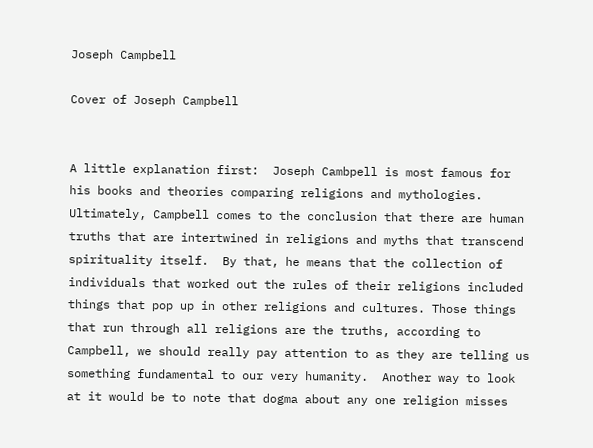Joseph Campbell

Cover of Joseph Campbell


A little explanation first:  Joseph Cambpell is most famous for his books and theories comparing religions and mythologies.  Ultimately, Campbell comes to the conclusion that there are human truths that are intertwined in religions and myths that transcend spirituality itself.  By that, he means that the collection of individuals that worked out the rules of their religions included things that pop up in other religions and cultures. Those things that run through all religions are the truths, according to Campbell, we should really pay attention to as they are telling us something fundamental to our very humanity.  Another way to look at it would be to note that dogma about any one religion misses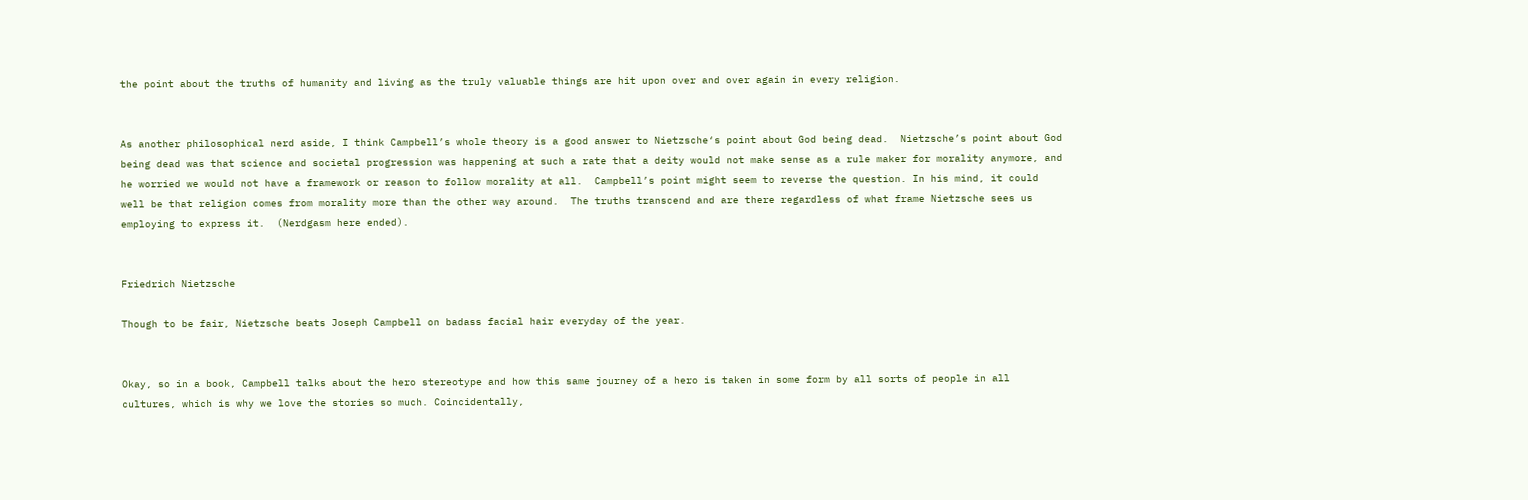the point about the truths of humanity and living as the truly valuable things are hit upon over and over again in every religion.


As another philosophical nerd aside, I think Campbell’s whole theory is a good answer to Nietzsche‘s point about God being dead.  Nietzsche’s point about God being dead was that science and societal progression was happening at such a rate that a deity would not make sense as a rule maker for morality anymore, and he worried we would not have a framework or reason to follow morality at all.  Campbell’s point might seem to reverse the question. In his mind, it could well be that religion comes from morality more than the other way around.  The truths transcend and are there regardless of what frame Nietzsche sees us employing to express it.  (Nerdgasm here ended).


Friedrich Nietzsche

Though to be fair, Nietzsche beats Joseph Campbell on badass facial hair everyday of the year.


Okay, so in a book, Campbell talks about the hero stereotype and how this same journey of a hero is taken in some form by all sorts of people in all cultures, which is why we love the stories so much. Coincidentally,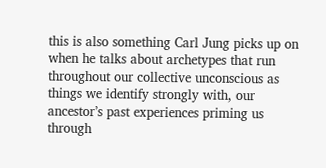this is also something Carl Jung picks up on when he talks about archetypes that run throughout our collective unconscious as things we identify strongly with, our ancestor’s past experiences priming us through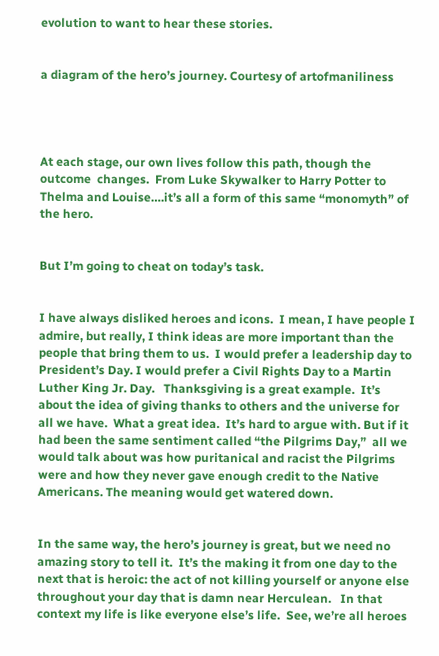evolution to want to hear these stories.


a diagram of the hero’s journey. Courtesy of artofmaniliness




At each stage, our own lives follow this path, though the outcome  changes.  From Luke Skywalker to Harry Potter to Thelma and Louise….it’s all a form of this same “monomyth” of the hero.


But I’m going to cheat on today’s task.


I have always disliked heroes and icons.  I mean, I have people I admire, but really, I think ideas are more important than the people that bring them to us.  I would prefer a leadership day to President’s Day. I would prefer a Civil Rights Day to a Martin Luther King Jr. Day.   Thanksgiving is a great example.  It’s about the idea of giving thanks to others and the universe for all we have.  What a great idea.  It’s hard to argue with. But if it had been the same sentiment called “the Pilgrims Day,”  all we would talk about was how puritanical and racist the Pilgrims were and how they never gave enough credit to the Native Americans. The meaning would get watered down.


In the same way, the hero’s journey is great, but we need no amazing story to tell it.  It’s the making it from one day to the next that is heroic: the act of not killing yourself or anyone else throughout your day that is damn near Herculean.   In that context my life is like everyone else’s life.  See, we’re all heroes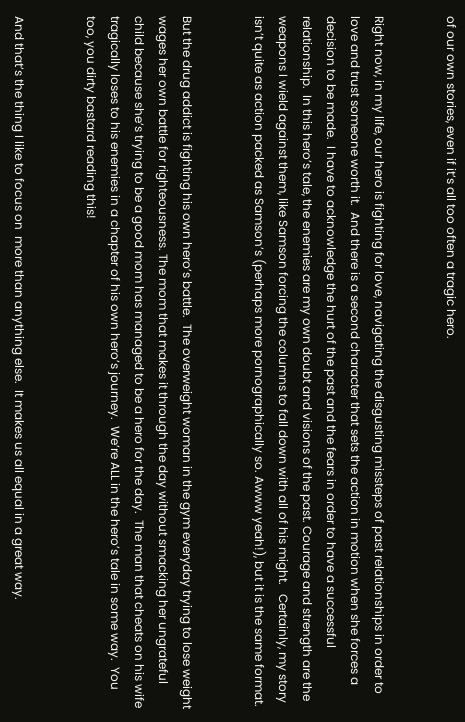of our own stories, even if it’s all too often a tragic hero.


Right now, in my life, our hero is fighting for love, navigating the disgusting missteps of past relationships in order to love and trust someone worth it.  And there is a second character that sets the action in motion when she forces a decision to be made.  I have to acknowledge the hurt of the past and the fears in order to have a successful relationship.  In this hero’s tale, the enemies are my own doubt and visions of the past. Courage and strength are the weapons I wield against them, like Samson forcing the columns to fall down with all of his might.   Certainly, my story isn’t quite as action packed as Samson’s (perhaps more pornographically so. Awww yeah!), but it is the same format.


But the drug addict is fighting his own hero’s battle.  The overweight woman in the gym everyday trying to lose weight wages her own battle for righteousness. The mom that makes it through the day without smacking her ungrateful child because she’s trying to be a good mom has managed to be a hero for the day.  The man that cheats on his wife tragically loses to his enemies in a chapter of his own hero’s journey.  We’re ALL in the hero’s tale in some way.  You too, you dirty bastard reading this!


And that’s the thing I like to focus on  more than anything else.  It makes us all equal in a great way.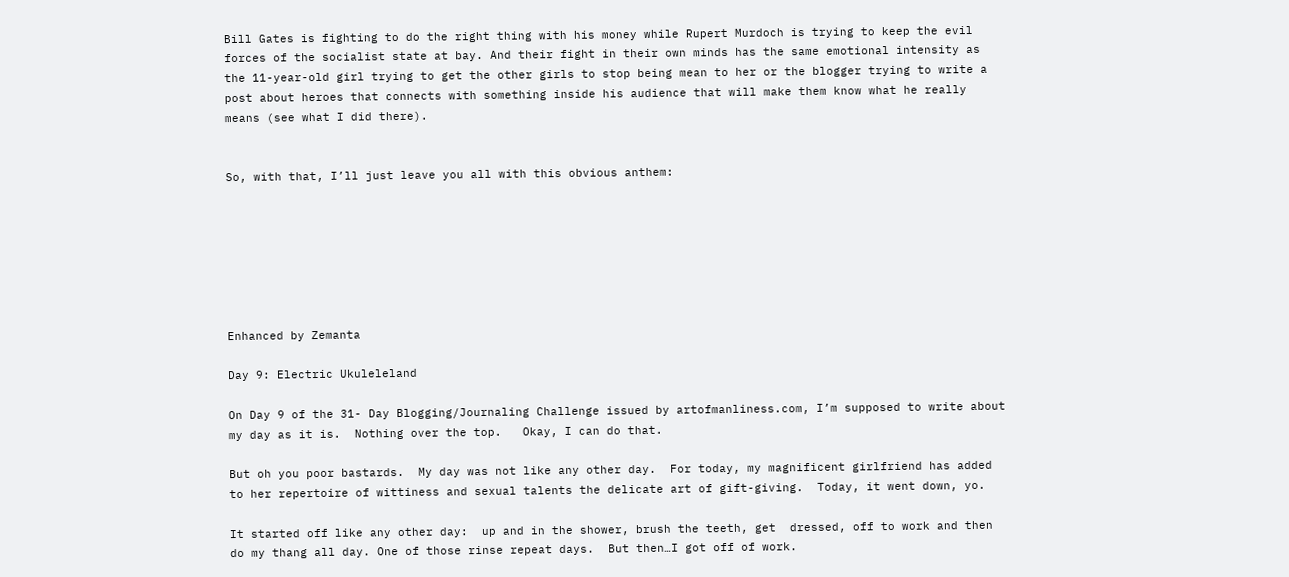Bill Gates is fighting to do the right thing with his money while Rupert Murdoch is trying to keep the evil forces of the socialist state at bay. And their fight in their own minds has the same emotional intensity as the 11-year-old girl trying to get the other girls to stop being mean to her or the blogger trying to write a post about heroes that connects with something inside his audience that will make them know what he really means (see what I did there).


So, with that, I’ll just leave you all with this obvious anthem:







Enhanced by Zemanta

Day 9: Electric Ukuleleland

On Day 9 of the 31- Day Blogging/Journaling Challenge issued by artofmanliness.com, I’m supposed to write about my day as it is.  Nothing over the top.   Okay, I can do that.

But oh you poor bastards.  My day was not like any other day.  For today, my magnificent girlfriend has added to her repertoire of wittiness and sexual talents the delicate art of gift-giving.  Today, it went down, yo.

It started off like any other day:  up and in the shower, brush the teeth, get  dressed, off to work and then do my thang all day. One of those rinse repeat days.  But then…I got off of work.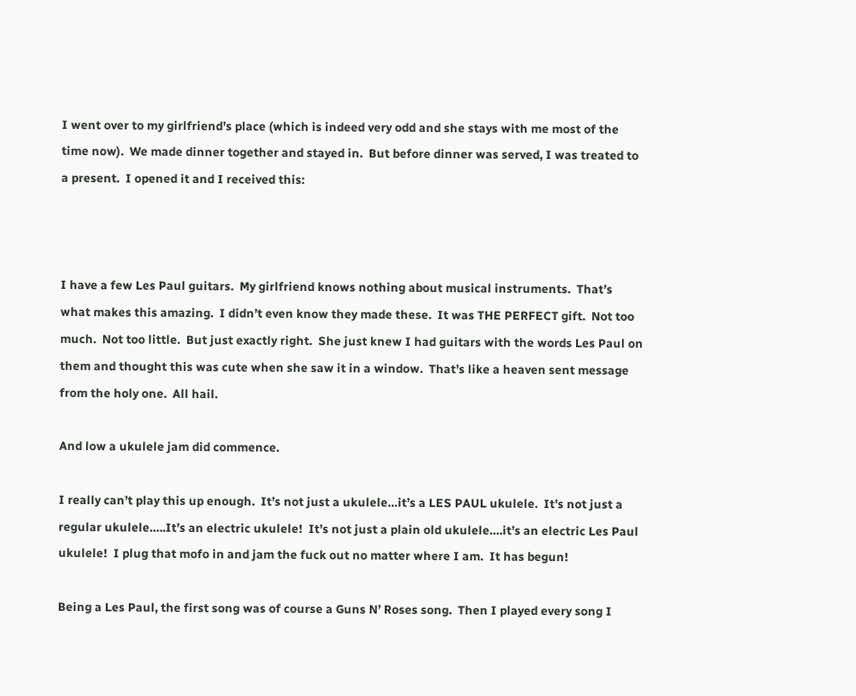I went over to my girlfriend’s place (which is indeed very odd and she stays with me most of the time now).  We made dinner together and stayed in.  But before dinner was served, I was treated to a present.  I opened it and I received this:



I have a few Les Paul guitars.  My girlfriend knows nothing about musical instruments.  That’s what makes this amazing.  I didn’t even know they made these.  It was THE PERFECT gift.  Not too much.  Not too little.  But just exactly right.  She just knew I had guitars with the words Les Paul on them and thought this was cute when she saw it in a window.  That’s like a heaven sent message from the holy one.  All hail.

And low a ukulele jam did commence.

I really can’t play this up enough.  It’s not just a ukulele…it’s a LES PAUL ukulele.  It’s not just a regular ukulele…..It’s an electric ukulele!  It’s not just a plain old ukulele….it’s an electric Les Paul ukulele!  I plug that mofo in and jam the fuck out no matter where I am.  It has begun!

Being a Les Paul, the first song was of course a Guns N’ Roses song.  Then I played every song I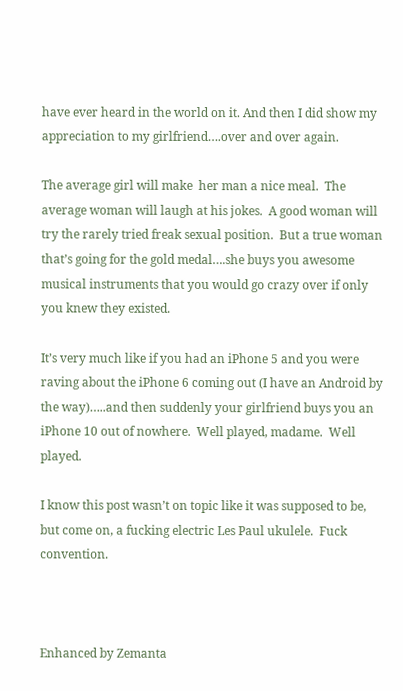have ever heard in the world on it. And then I did show my appreciation to my girlfriend….over and over again.

The average girl will make  her man a nice meal.  The average woman will laugh at his jokes.  A good woman will try the rarely tried freak sexual position.  But a true woman that’s going for the gold medal….she buys you awesome musical instruments that you would go crazy over if only you knew they existed.

It’s very much like if you had an iPhone 5 and you were raving about the iPhone 6 coming out (I have an Android by the way)…..and then suddenly your girlfriend buys you an iPhone 10 out of nowhere.  Well played, madame.  Well played.

I know this post wasn’t on topic like it was supposed to be, but come on, a fucking electric Les Paul ukulele.  Fuck convention.



Enhanced by Zemanta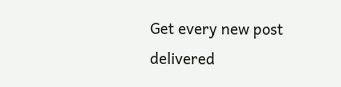Get every new post delivered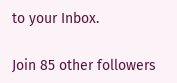to your Inbox.

Join 85 other followers